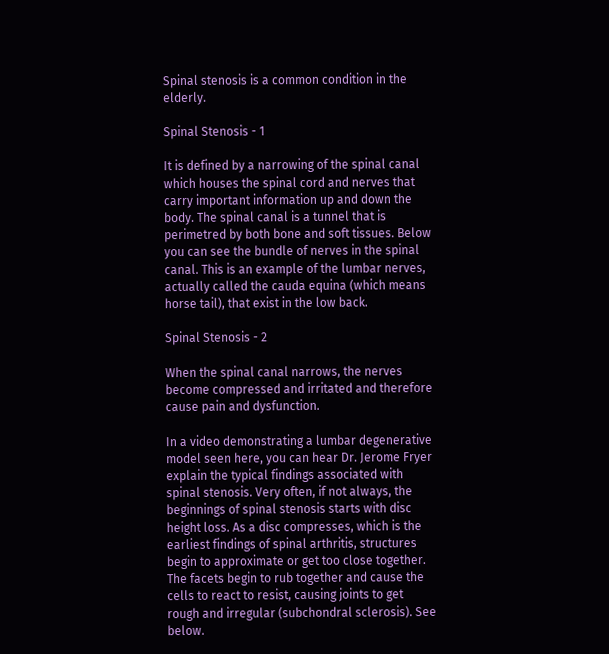Spinal stenosis is a common condition in the elderly.

Spinal Stenosis - 1

It is defined by a narrowing of the spinal canal which houses the spinal cord and nerves that carry important information up and down the body. The spinal canal is a tunnel that is perimetred by both bone and soft tissues. Below you can see the bundle of nerves in the spinal canal. This is an example of the lumbar nerves, actually called the cauda equina (which means horse tail), that exist in the low back.

Spinal Stenosis - 2

When the spinal canal narrows, the nerves become compressed and irritated and therefore cause pain and dysfunction.

In a video demonstrating a lumbar degenerative model seen here, you can hear Dr. Jerome Fryer explain the typical findings associated with spinal stenosis. Very often, if not always, the beginnings of spinal stenosis starts with disc height loss. As a disc compresses, which is the earliest findings of spinal arthritis, structures begin to approximate or get too close together. The facets begin to rub together and cause the cells to react to resist, causing joints to get rough and irregular (subchondral sclerosis). See below.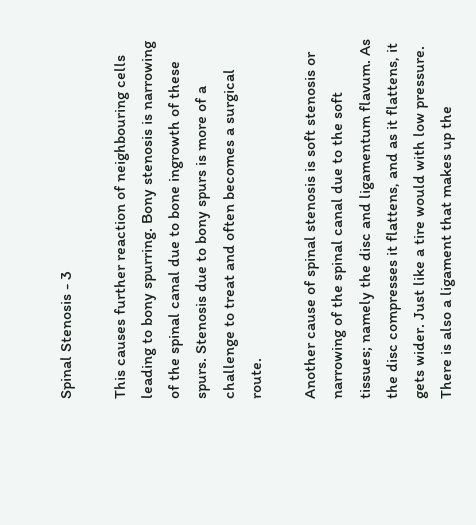Spinal Stenosis - 3

This causes further reaction of neighbouring cells leading to bony spurring. Bony stenosis is narrowing of the spinal canal due to bone ingrowth of these spurs. Stenosis due to bony spurs is more of a challenge to treat and often becomes a surgical route.

Another cause of spinal stenosis is soft stenosis or narrowing of the spinal canal due to the soft tissues; namely the disc and ligamentum flavum. As the disc compresses it flattens, and as it flattens, it gets wider. Just like a tire would with low pressure. There is also a ligament that makes up the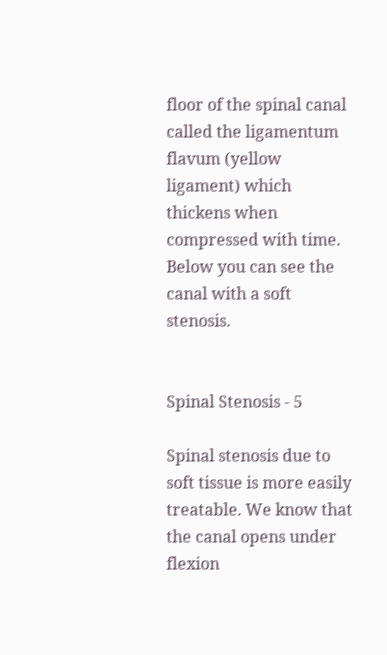floor of the spinal canal called the ligamentum flavum (yellow ligament) which thickens when compressed with time. Below you can see the canal with a soft stenosis.


Spinal Stenosis - 5

Spinal stenosis due to soft tissue is more easily treatable. We know that the canal opens under flexion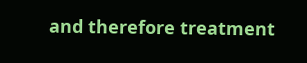and therefore treatment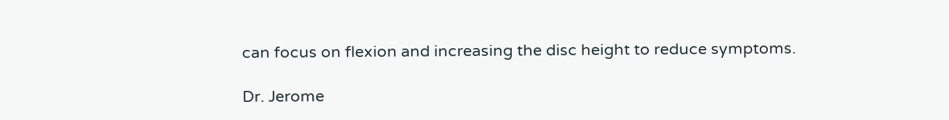can focus on flexion and increasing the disc height to reduce symptoms.

Dr. Jerome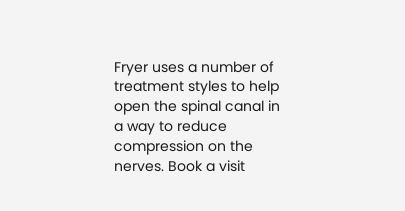Fryer uses a number of treatment styles to help open the spinal canal in a way to reduce compression on the nerves. Book a visit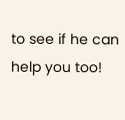to see if he can help you too!